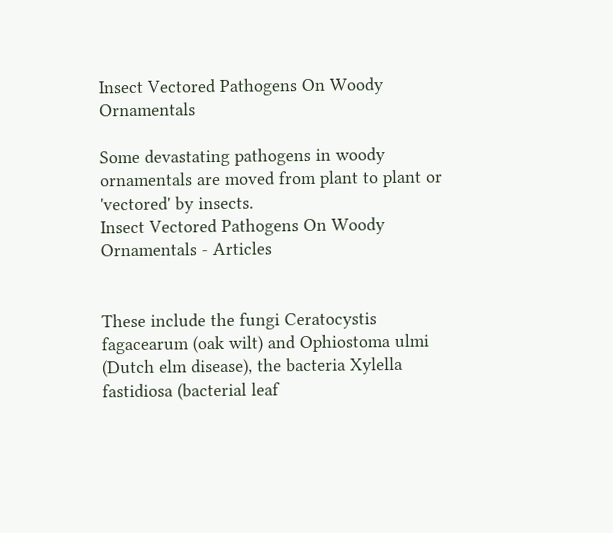Insect Vectored Pathogens On Woody Ornamentals

Some devastating pathogens in woody ornamentals are moved from plant to plant or 'vectored' by insects.
Insect Vectored Pathogens On Woody Ornamentals - Articles


These include the fungi Ceratocystis fagacearum (oak wilt) and Ophiostoma ulmi (Dutch elm disease), the bacteria Xylella fastidiosa (bacterial leaf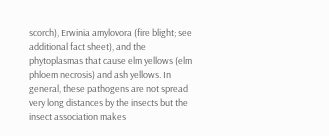scorch), Erwinia amylovora (fire blight; see additional fact sheet), and the phytoplasmas that cause elm yellows (elm phloem necrosis) and ash yellows. In general, these pathogens are not spread very long distances by the insects but the insect association makes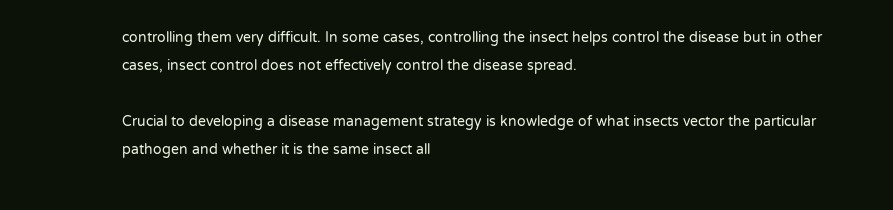controlling them very difficult. In some cases, controlling the insect helps control the disease but in other cases, insect control does not effectively control the disease spread.

Crucial to developing a disease management strategy is knowledge of what insects vector the particular pathogen and whether it is the same insect all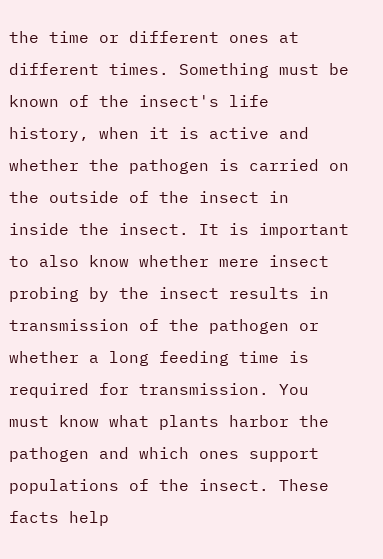the time or different ones at different times. Something must be known of the insect's life history, when it is active and whether the pathogen is carried on the outside of the insect in inside the insect. It is important to also know whether mere insect probing by the insect results in transmission of the pathogen or whether a long feeding time is required for transmission. You must know what plants harbor the pathogen and which ones support populations of the insect. These facts help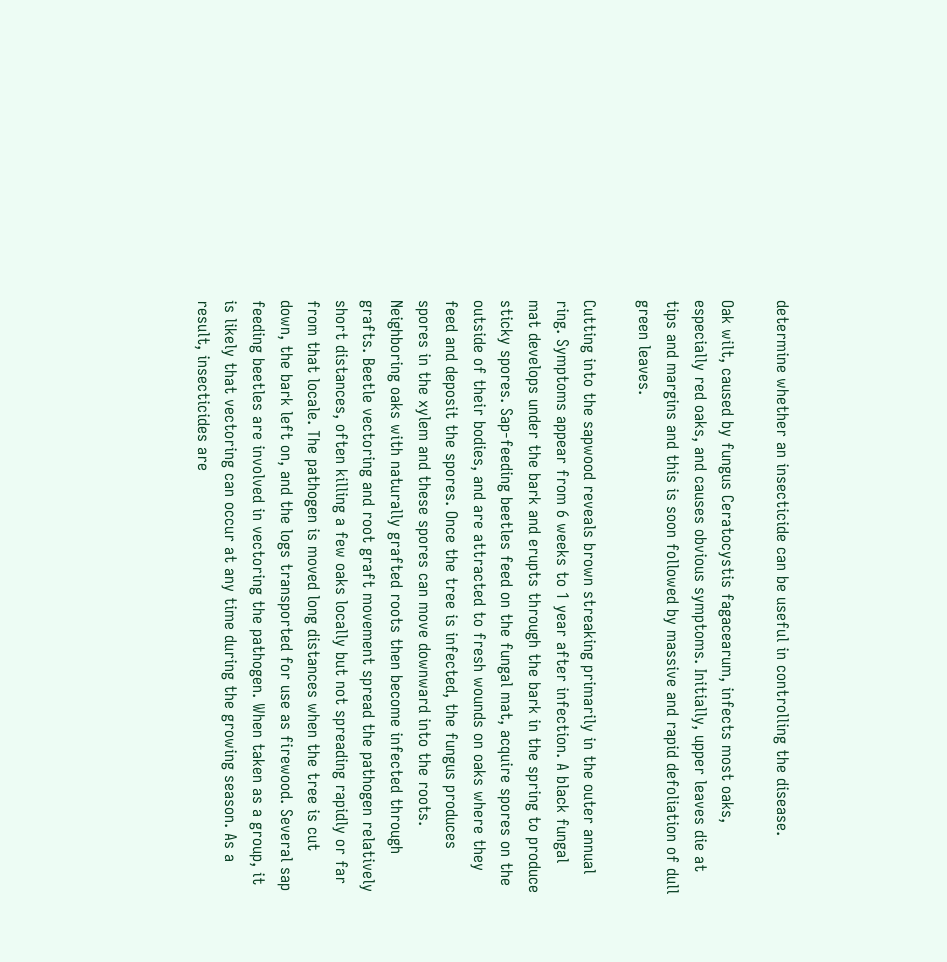determine whether an insecticide can be useful in controlling the disease.

Oak wilt, caused by fungus Ceratocystis fagacearum, infects most oaks, especially red oaks, and causes obvious symptoms. Initially, upper leaves die at tips and margins and this is soon followed by massive and rapid defoliation of dull green leaves.

Cutting into the sapwood reveals brown streaking primarily in the outer annual ring. Symptoms appear from 6 weeks to 1 year after infection. A black fungal mat develops under the bark and erupts through the bark in the spring to produce sticky spores. Sap-feeding beetles feed on the fungal mat, acquire spores on the outside of their bodies, and are attracted to fresh wounds on oaks where they feed and deposit the spores. Once the tree is infected, the fungus produces spores in the xylem and these spores can move downward into the roots. Neighboring oaks with naturally grafted roots then become infected through grafts. Beetle vectoring and root graft movement spread the pathogen relatively short distances, often killing a few oaks locally but not spreading rapidly or far from that locale. The pathogen is moved long distances when the tree is cut down, the bark left on, and the logs transported for use as firewood. Several sap feeding beetles are involved in vectoring the pathogen. When taken as a group, it is likely that vectoring can occur at any time during the growing season. As a result, insecticides are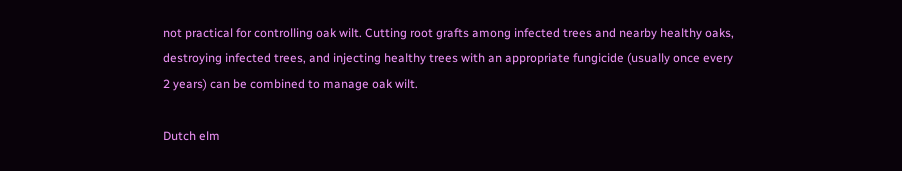not practical for controlling oak wilt. Cutting root grafts among infected trees and nearby healthy oaks, destroying infected trees, and injecting healthy trees with an appropriate fungicide (usually once every 2 years) can be combined to manage oak wilt.

Dutch elm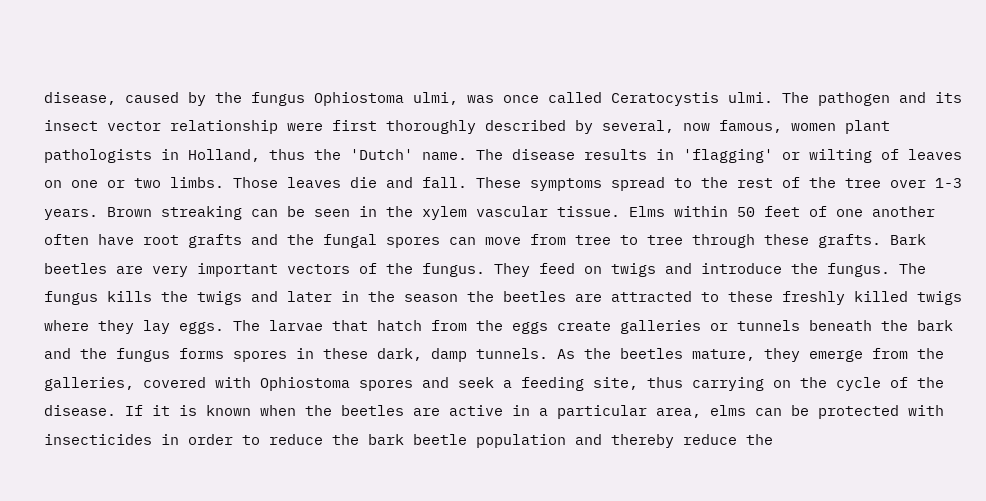disease, caused by the fungus Ophiostoma ulmi, was once called Ceratocystis ulmi. The pathogen and its insect vector relationship were first thoroughly described by several, now famous, women plant pathologists in Holland, thus the 'Dutch' name. The disease results in 'flagging' or wilting of leaves on one or two limbs. Those leaves die and fall. These symptoms spread to the rest of the tree over 1-3 years. Brown streaking can be seen in the xylem vascular tissue. Elms within 50 feet of one another often have root grafts and the fungal spores can move from tree to tree through these grafts. Bark beetles are very important vectors of the fungus. They feed on twigs and introduce the fungus. The fungus kills the twigs and later in the season the beetles are attracted to these freshly killed twigs where they lay eggs. The larvae that hatch from the eggs create galleries or tunnels beneath the bark and the fungus forms spores in these dark, damp tunnels. As the beetles mature, they emerge from the galleries, covered with Ophiostoma spores and seek a feeding site, thus carrying on the cycle of the disease. If it is known when the beetles are active in a particular area, elms can be protected with insecticides in order to reduce the bark beetle population and thereby reduce the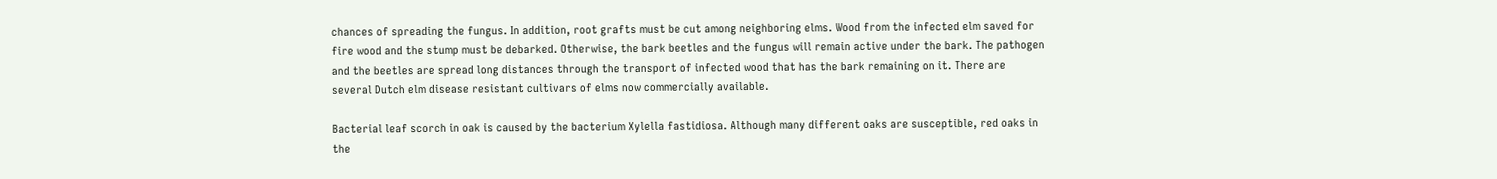chances of spreading the fungus. In addition, root grafts must be cut among neighboring elms. Wood from the infected elm saved for fire wood and the stump must be debarked. Otherwise, the bark beetles and the fungus will remain active under the bark. The pathogen and the beetles are spread long distances through the transport of infected wood that has the bark remaining on it. There are several Dutch elm disease resistant cultivars of elms now commercially available.

Bacterial leaf scorch in oak is caused by the bacterium Xylella fastidiosa. Although many different oaks are susceptible, red oaks in the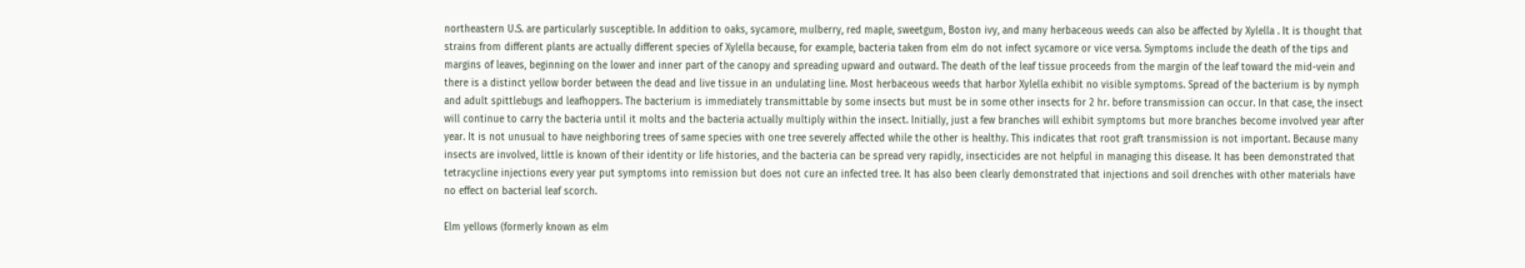northeastern U.S. are particularly susceptible. In addition to oaks, sycamore, mulberry, red maple, sweetgum, Boston ivy, and many herbaceous weeds can also be affected by Xylella . It is thought that strains from different plants are actually different species of Xylella because, for example, bacteria taken from elm do not infect sycamore or vice versa. Symptoms include the death of the tips and margins of leaves, beginning on the lower and inner part of the canopy and spreading upward and outward. The death of the leaf tissue proceeds from the margin of the leaf toward the mid-vein and there is a distinct yellow border between the dead and live tissue in an undulating line. Most herbaceous weeds that harbor Xylella exhibit no visible symptoms. Spread of the bacterium is by nymph and adult spittlebugs and leafhoppers. The bacterium is immediately transmittable by some insects but must be in some other insects for 2 hr. before transmission can occur. In that case, the insect will continue to carry the bacteria until it molts and the bacteria actually multiply within the insect. Initially, just a few branches will exhibit symptoms but more branches become involved year after year. It is not unusual to have neighboring trees of same species with one tree severely affected while the other is healthy. This indicates that root graft transmission is not important. Because many insects are involved, little is known of their identity or life histories, and the bacteria can be spread very rapidly, insecticides are not helpful in managing this disease. It has been demonstrated that tetracycline injections every year put symptoms into remission but does not cure an infected tree. It has also been clearly demonstrated that injections and soil drenches with other materials have no effect on bacterial leaf scorch.

Elm yellows (formerly known as elm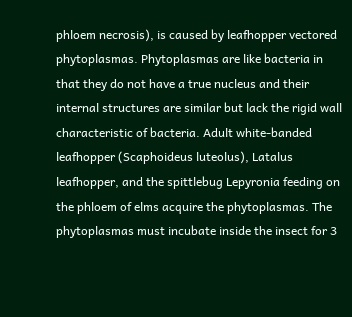phloem necrosis), is caused by leafhopper vectored phytoplasmas. Phytoplasmas are like bacteria in that they do not have a true nucleus and their internal structures are similar but lack the rigid wall characteristic of bacteria. Adult white-banded leafhopper (Scaphoideus luteolus), Latalus leafhopper, and the spittlebug Lepyronia feeding on the phloem of elms acquire the phytoplasmas. The phytoplasmas must incubate inside the insect for 3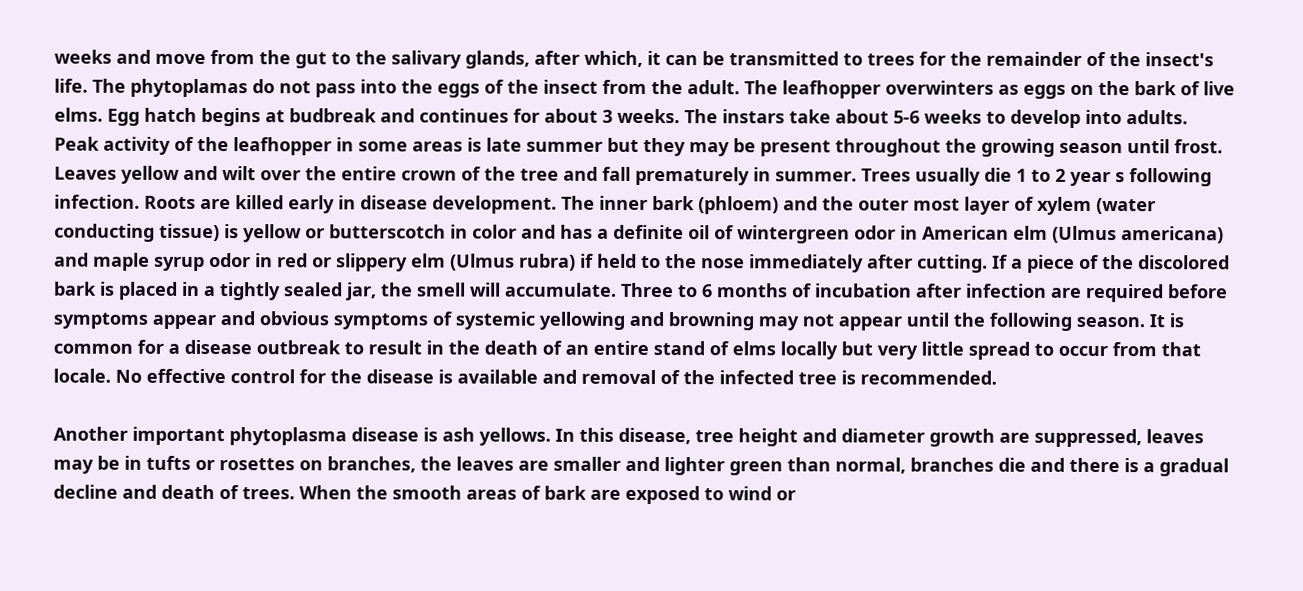weeks and move from the gut to the salivary glands, after which, it can be transmitted to trees for the remainder of the insect's life. The phytoplamas do not pass into the eggs of the insect from the adult. The leafhopper overwinters as eggs on the bark of live elms. Egg hatch begins at budbreak and continues for about 3 weeks. The instars take about 5-6 weeks to develop into adults. Peak activity of the leafhopper in some areas is late summer but they may be present throughout the growing season until frost. Leaves yellow and wilt over the entire crown of the tree and fall prematurely in summer. Trees usually die 1 to 2 year s following infection. Roots are killed early in disease development. The inner bark (phloem) and the outer most layer of xylem (water conducting tissue) is yellow or butterscotch in color and has a definite oil of wintergreen odor in American elm (Ulmus americana) and maple syrup odor in red or slippery elm (Ulmus rubra) if held to the nose immediately after cutting. If a piece of the discolored bark is placed in a tightly sealed jar, the smell will accumulate. Three to 6 months of incubation after infection are required before symptoms appear and obvious symptoms of systemic yellowing and browning may not appear until the following season. It is common for a disease outbreak to result in the death of an entire stand of elms locally but very little spread to occur from that locale. No effective control for the disease is available and removal of the infected tree is recommended.

Another important phytoplasma disease is ash yellows. In this disease, tree height and diameter growth are suppressed, leaves may be in tufts or rosettes on branches, the leaves are smaller and lighter green than normal, branches die and there is a gradual decline and death of trees. When the smooth areas of bark are exposed to wind or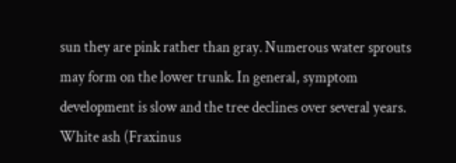sun they are pink rather than gray. Numerous water sprouts may form on the lower trunk. In general, symptom development is slow and the tree declines over several years. White ash (Fraxinus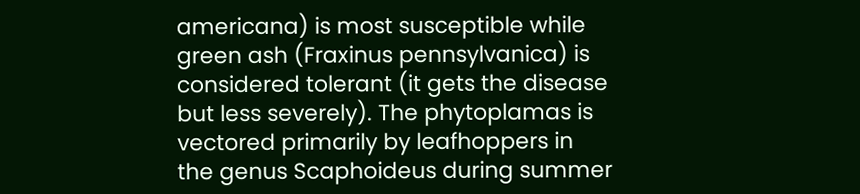americana) is most susceptible while green ash (Fraxinus pennsylvanica) is considered tolerant (it gets the disease but less severely). The phytoplamas is vectored primarily by leafhoppers in the genus Scaphoideus during summer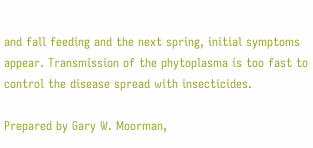and fall feeding and the next spring, initial symptoms appear. Transmission of the phytoplasma is too fast to control the disease spread with insecticides.

Prepared by Gary W. Moorman,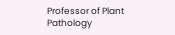Professor of Plant Pathology